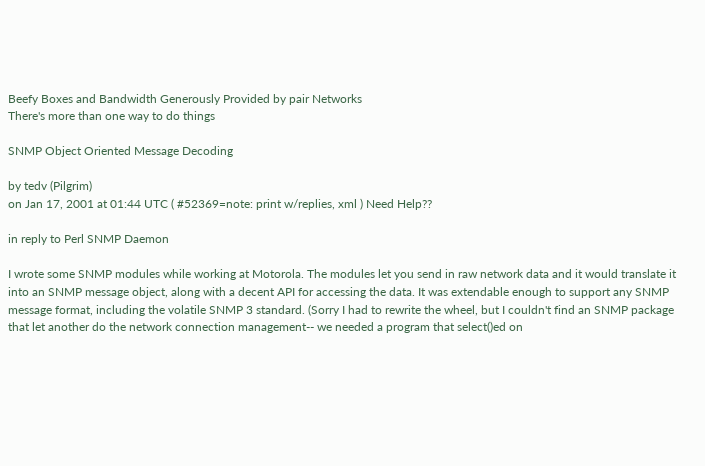Beefy Boxes and Bandwidth Generously Provided by pair Networks
There's more than one way to do things

SNMP Object Oriented Message Decoding

by tedv (Pilgrim)
on Jan 17, 2001 at 01:44 UTC ( #52369=note: print w/replies, xml ) Need Help??

in reply to Perl SNMP Daemon

I wrote some SNMP modules while working at Motorola. The modules let you send in raw network data and it would translate it into an SNMP message object, along with a decent API for accessing the data. It was extendable enough to support any SNMP message format, including the volatile SNMP 3 standard. (Sorry I had to rewrite the wheel, but I couldn't find an SNMP package that let another do the network connection management-- we needed a program that select()ed on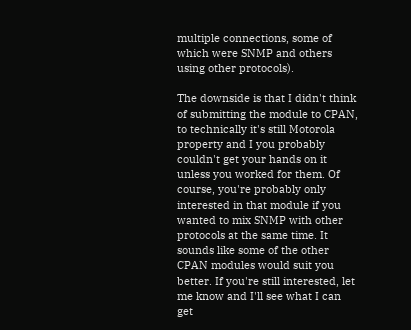multiple connections, some of which were SNMP and others using other protocols).

The downside is that I didn't think of submitting the module to CPAN, to technically it's still Motorola property and I you probably couldn't get your hands on it unless you worked for them. Of course, you're probably only interested in that module if you wanted to mix SNMP with other protocols at the same time. It sounds like some of the other CPAN modules would suit you better. If you're still interested, let me know and I'll see what I can get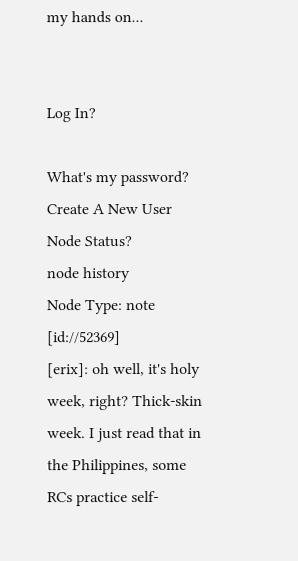my hands on...


Log In?

What's my password?
Create A New User
Node Status?
node history
Node Type: note [id://52369]
[erix]: oh well, it's holy week, right? Thick-skin week. I just read that in the Philippines, some RCs practice self-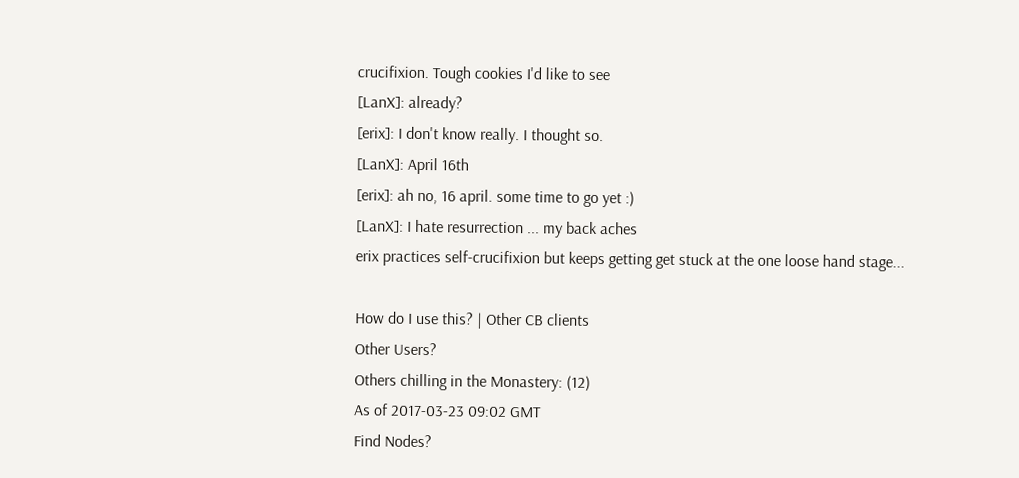crucifixion. Tough cookies I'd like to see
[LanX]: already?
[erix]: I don't know really. I thought so.
[LanX]: April 16th
[erix]: ah no, 16 april. some time to go yet :)
[LanX]: I hate resurrection ... my back aches
erix practices self-crucifixion but keeps getting get stuck at the one loose hand stage...

How do I use this? | Other CB clients
Other Users?
Others chilling in the Monastery: (12)
As of 2017-03-23 09:02 GMT
Find Nodes?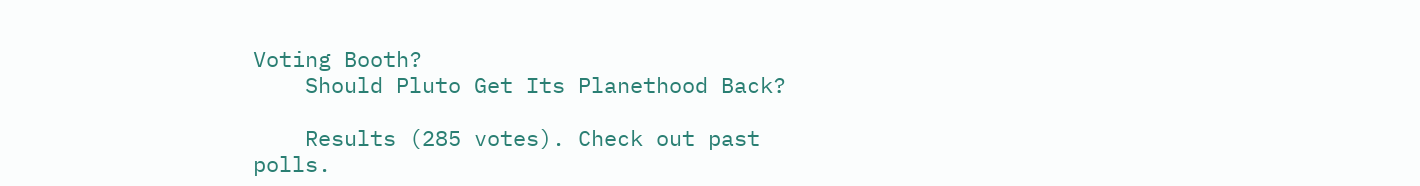Voting Booth?
    Should Pluto Get Its Planethood Back?

    Results (285 votes). Check out past polls.